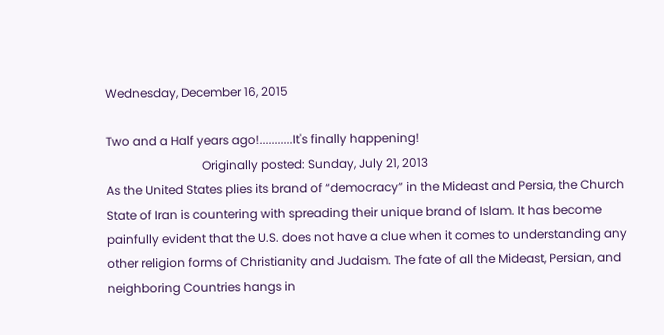Wednesday, December 16, 2015

Two and a Half years ago!...........It's finally happening!
                                Originally posted: Sunday, July 21, 2013
As the United States plies its brand of “democracy” in the Mideast and Persia, the Church State of Iran is countering with spreading their unique brand of Islam. It has become painfully evident that the U.S. does not have a clue when it comes to understanding any other religion forms of Christianity and Judaism. The fate of all the Mideast, Persian, and neighboring Countries hangs in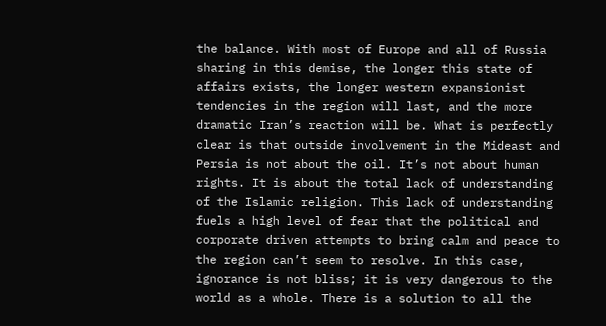the balance. With most of Europe and all of Russia sharing in this demise, the longer this state of affairs exists, the longer western expansionist tendencies in the region will last, and the more dramatic Iran’s reaction will be. What is perfectly clear is that outside involvement in the Mideast and Persia is not about the oil. It’s not about human rights. It is about the total lack of understanding of the Islamic religion. This lack of understanding fuels a high level of fear that the political and corporate driven attempts to bring calm and peace to the region can’t seem to resolve. In this case, ignorance is not bliss; it is very dangerous to the world as a whole. There is a solution to all the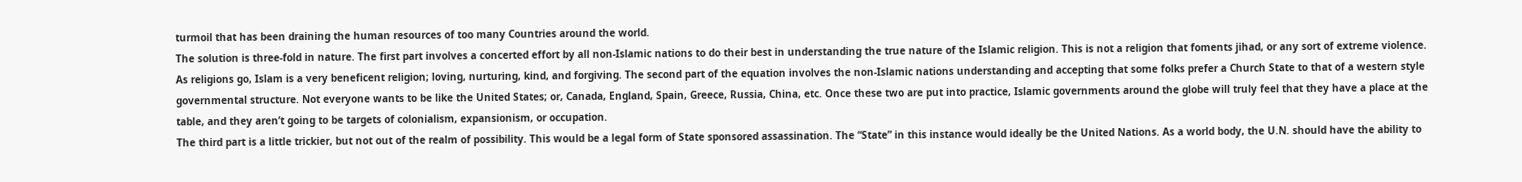turmoil that has been draining the human resources of too many Countries around the world.
The solution is three-fold in nature. The first part involves a concerted effort by all non-Islamic nations to do their best in understanding the true nature of the Islamic religion. This is not a religion that foments jihad, or any sort of extreme violence. As religions go, Islam is a very beneficent religion; loving, nurturing, kind, and forgiving. The second part of the equation involves the non-Islamic nations understanding and accepting that some folks prefer a Church State to that of a western style governmental structure. Not everyone wants to be like the United States; or, Canada, England, Spain, Greece, Russia, China, etc. Once these two are put into practice, Islamic governments around the globe will truly feel that they have a place at the table, and they aren’t going to be targets of colonialism, expansionism, or occupation.
The third part is a little trickier, but not out of the realm of possibility. This would be a legal form of State sponsored assassination. The “State” in this instance would ideally be the United Nations. As a world body, the U.N. should have the ability to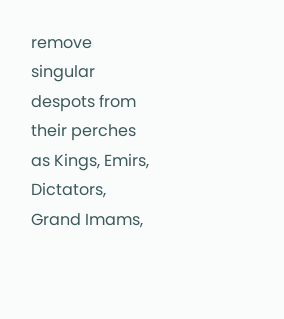remove singular despots from their perches as Kings, Emirs, Dictators, Grand Imams,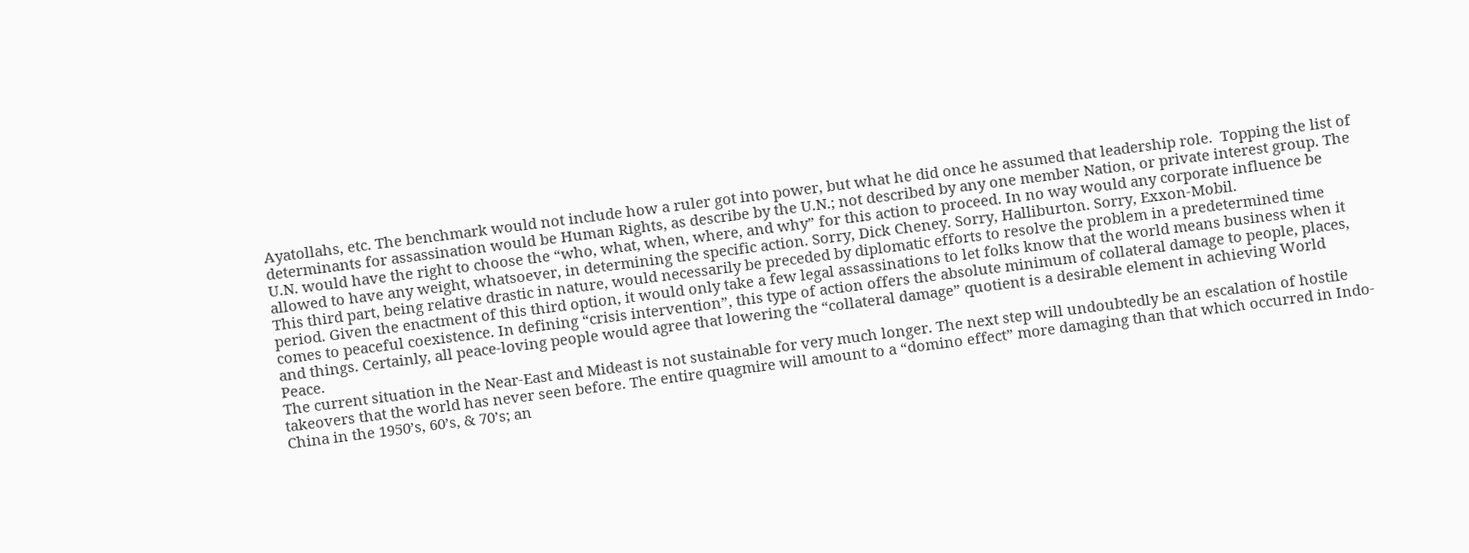Ayatollahs, etc. The benchmark would not include how a ruler got into power, but what he did once he assumed that leadership role.  Topping the list of determinants for assassination would be Human Rights, as describe by the U.N.; not described by any one member Nation, or private interest group. The U.N. would have the right to choose the “who, what, when, where, and why” for this action to proceed. In no way would any corporate influence be allowed to have any weight, whatsoever, in determining the specific action. Sorry, Dick Cheney. Sorry, Halliburton. Sorry, Exxon-Mobil.
This third part, being relative drastic in nature, would necessarily be preceded by diplomatic efforts to resolve the problem in a predetermined time period. Given the enactment of this third option, it would only take a few legal assassinations to let folks know that the world means business when it comes to peaceful coexistence. In defining “crisis intervention”, this type of action offers the absolute minimum of collateral damage to people, places, and things. Certainly, all peace-loving people would agree that lowering the “collateral damage” quotient is a desirable element in achieving World Peace.
The current situation in the Near-East and Mideast is not sustainable for very much longer. The next step will undoubtedly be an escalation of hostile takeovers that the world has never seen before. The entire quagmire will amount to a “domino effect” more damaging than that which occurred in Indo-China in the 1950’s, 60’s, & 70’s; an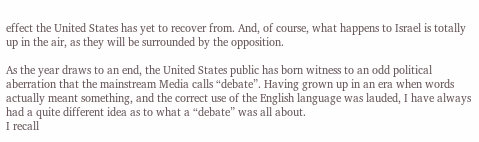effect the United States has yet to recover from. And, of course, what happens to Israel is totally up in the air, as they will be surrounded by the opposition.

As the year draws to an end, the United States public has born witness to an odd political aberration that the mainstream Media calls “debate”. Having grown up in an era when words actually meant something, and the correct use of the English language was lauded, I have always had a quite different idea as to what a “debate” was all about.
I recall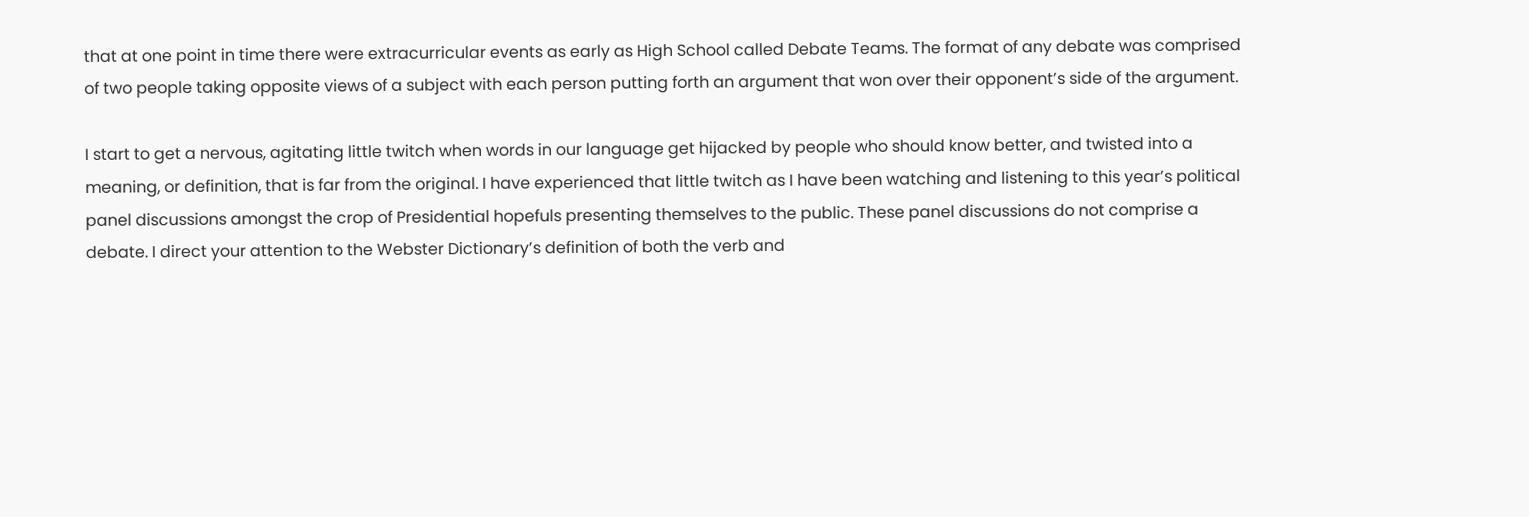that at one point in time there were extracurricular events as early as High School called Debate Teams. The format of any debate was comprised of two people taking opposite views of a subject with each person putting forth an argument that won over their opponent’s side of the argument.

I start to get a nervous, agitating little twitch when words in our language get hijacked by people who should know better, and twisted into a meaning, or definition, that is far from the original. I have experienced that little twitch as I have been watching and listening to this year’s political panel discussions amongst the crop of Presidential hopefuls presenting themselves to the public. These panel discussions do not comprise a debate. I direct your attention to the Webster Dictionary’s definition of both the verb and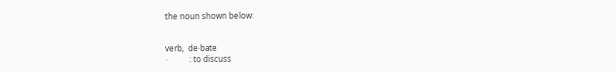the noun shown below:


verb,  de·bate
·           : to discuss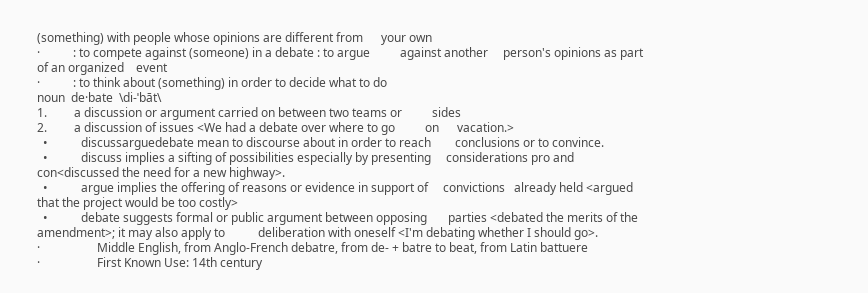(something) with people whose opinions are different from      your own
·           : to compete against (someone) in a debate : to argue          against another     person's opinions as part of an organized    event
·           : to think about (something) in order to decide what to do
noun  de·bate  \di-ˈbāt\
1.         a discussion or argument carried on between two teams or          sides
2.         a discussion of issues <We had a debate over where to go          on      vacation.>
  •           discussarguedebate mean to discourse about in order to reach        conclusions or to convince.
  •           discuss implies a sifting of possibilities especially by presenting     considerations pro and con<discussed the need for a new highway>.
  •           argue implies the offering of reasons or evidence in support of     convictions   already held <argued that the project would be too costly>
  •           debate suggests formal or public argument between opposing       parties <debated the merits of the amendment>; it may also apply to           deliberation with oneself <I'm debating whether I should go>.
·                   Middle English, from Anglo-French debatre, from de- + batre to beat, from Latin battuere
·                   First Known Use: 14th century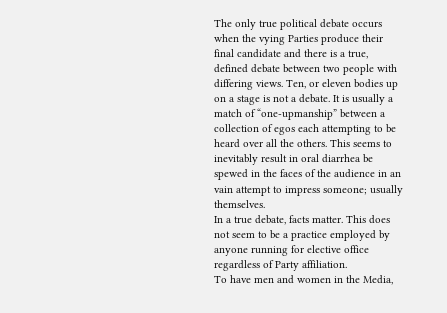The only true political debate occurs when the vying Parties produce their final candidate and there is a true, defined debate between two people with differing views. Ten, or eleven bodies up on a stage is not a debate. It is usually a match of “one-upmanship” between a collection of egos each attempting to be heard over all the others. This seems to inevitably result in oral diarrhea be spewed in the faces of the audience in an vain attempt to impress someone; usually themselves.
In a true debate, facts matter. This does not seem to be a practice employed by anyone running for elective office regardless of Party affiliation.
To have men and women in the Media,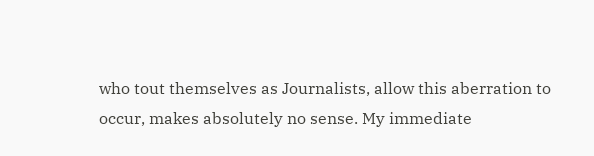who tout themselves as Journalists, allow this aberration to occur, makes absolutely no sense. My immediate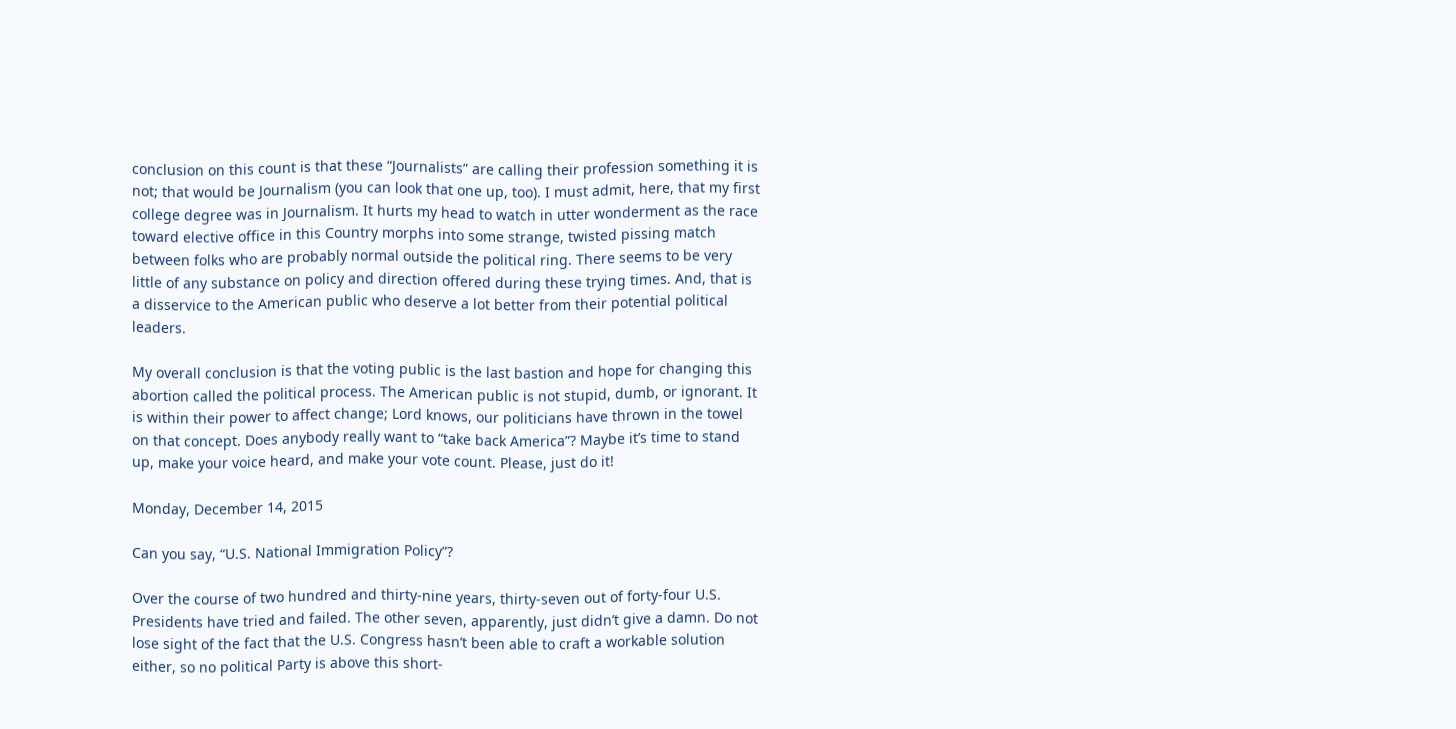conclusion on this count is that these “Journalists” are calling their profession something it is not; that would be Journalism (you can look that one up, too). I must admit, here, that my first college degree was in Journalism. It hurts my head to watch in utter wonderment as the race toward elective office in this Country morphs into some strange, twisted pissing match between folks who are probably normal outside the political ring. There seems to be very little of any substance on policy and direction offered during these trying times. And, that is a disservice to the American public who deserve a lot better from their potential political leaders.

My overall conclusion is that the voting public is the last bastion and hope for changing this abortion called the political process. The American public is not stupid, dumb, or ignorant. It is within their power to affect change; Lord knows, our politicians have thrown in the towel on that concept. Does anybody really want to “take back America”? Maybe it’s time to stand up, make your voice heard, and make your vote count. Please, just do it!

Monday, December 14, 2015

Can you say, “U.S. National Immigration Policy”?

Over the course of two hundred and thirty-nine years, thirty-seven out of forty-four U.S. Presidents have tried and failed. The other seven, apparently, just didn’t give a damn. Do not lose sight of the fact that the U.S. Congress hasn’t been able to craft a workable solution either, so no political Party is above this short-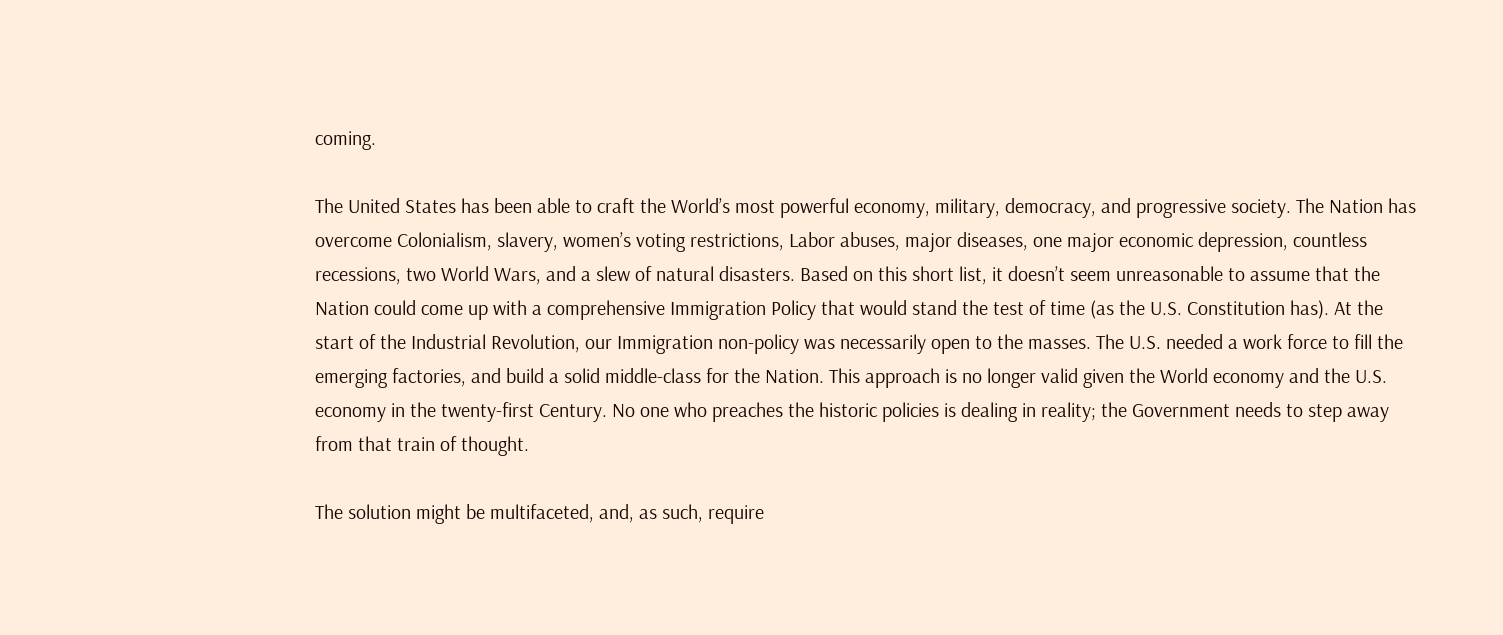coming.

The United States has been able to craft the World’s most powerful economy, military, democracy, and progressive society. The Nation has overcome Colonialism, slavery, women’s voting restrictions, Labor abuses, major diseases, one major economic depression, countless recessions, two World Wars, and a slew of natural disasters. Based on this short list, it doesn’t seem unreasonable to assume that the Nation could come up with a comprehensive Immigration Policy that would stand the test of time (as the U.S. Constitution has). At the start of the Industrial Revolution, our Immigration non-policy was necessarily open to the masses. The U.S. needed a work force to fill the emerging factories, and build a solid middle-class for the Nation. This approach is no longer valid given the World economy and the U.S. economy in the twenty-first Century. No one who preaches the historic policies is dealing in reality; the Government needs to step away from that train of thought.

The solution might be multifaceted, and, as such, require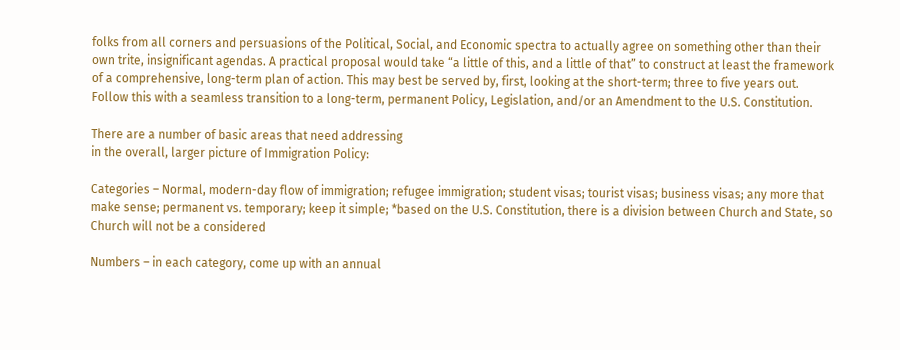folks from all corners and persuasions of the Political, Social, and Economic spectra to actually agree on something other than their own trite, insignificant agendas. A practical proposal would take “a little of this, and a little of that” to construct at least the framework of a comprehensive, long-term plan of action. This may best be served by, first, looking at the short-term; three to five years out. Follow this with a seamless transition to a long-term, permanent Policy, Legislation, and/or an Amendment to the U.S. Constitution.

There are a number of basic areas that need addressing
in the overall, larger picture of Immigration Policy:

Categories – Normal, modern-day flow of immigration; refugee immigration; student visas; tourist visas; business visas; any more that make sense; permanent vs. temporary; keep it simple; *based on the U.S. Constitution, there is a division between Church and State, so Church will not be a considered

Numbers – in each category, come up with an annual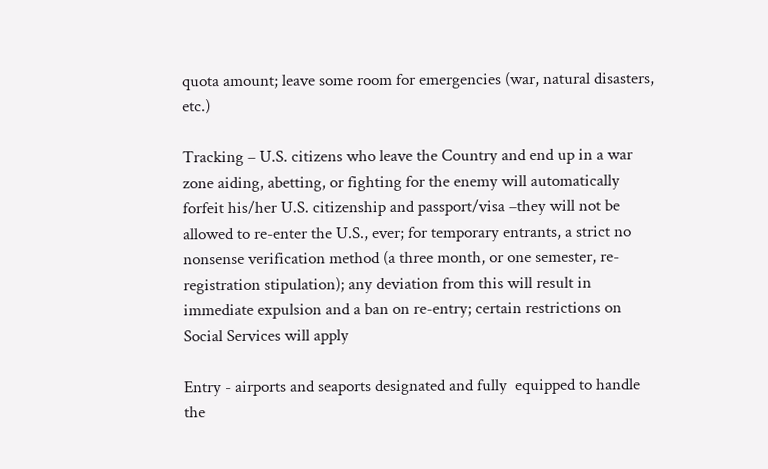quota amount; leave some room for emergencies (war, natural disasters, etc.)

Tracking – U.S. citizens who leave the Country and end up in a war zone aiding, abetting, or fighting for the enemy will automatically forfeit his/her U.S. citizenship and passport/visa –they will not be allowed to re-enter the U.S., ever; for temporary entrants, a strict no nonsense verification method (a three month, or one semester, re-registration stipulation); any deviation from this will result in immediate expulsion and a ban on re-entry; certain restrictions on Social Services will apply

Entry - airports and seaports designated and fully  equipped to handle the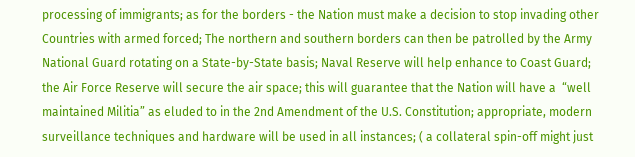processing of immigrants; as for the borders - the Nation must make a decision to stop invading other Countries with armed forced; The northern and southern borders can then be patrolled by the Army National Guard rotating on a State-by-State basis; Naval Reserve will help enhance to Coast Guard; the Air Force Reserve will secure the air space; this will guarantee that the Nation will have a  “well maintained Militia” as eluded to in the 2nd Amendment of the U.S. Constitution; appropriate, modern surveillance techniques and hardware will be used in all instances; ( a collateral spin-off might just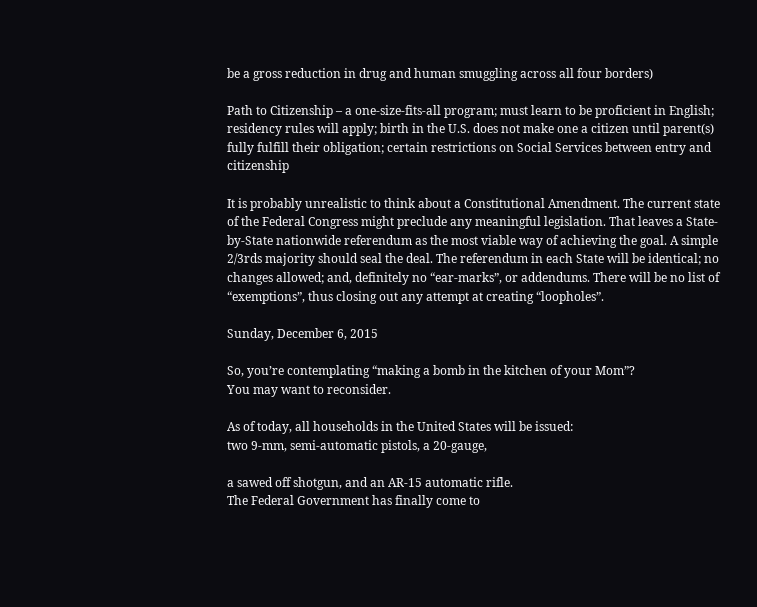be a gross reduction in drug and human smuggling across all four borders)

Path to Citizenship – a one-size-fits-all program; must learn to be proficient in English; residency rules will apply; birth in the U.S. does not make one a citizen until parent(s) fully fulfill their obligation; certain restrictions on Social Services between entry and citizenship

It is probably unrealistic to think about a Constitutional Amendment. The current state of the Federal Congress might preclude any meaningful legislation. That leaves a State-by-State nationwide referendum as the most viable way of achieving the goal. A simple 2/3rds majority should seal the deal. The referendum in each State will be identical; no changes allowed; and, definitely no “ear-marks”, or addendums. There will be no list of “exemptions”, thus closing out any attempt at creating “loopholes”.

Sunday, December 6, 2015

So, you’re contemplating “making a bomb in the kitchen of your Mom”?
You may want to reconsider.

As of today, all households in the United States will be issued:
two 9-mm, semi-automatic pistols, a 20-gauge,

a sawed off shotgun, and an AR-15 automatic rifle.
The Federal Government has finally come to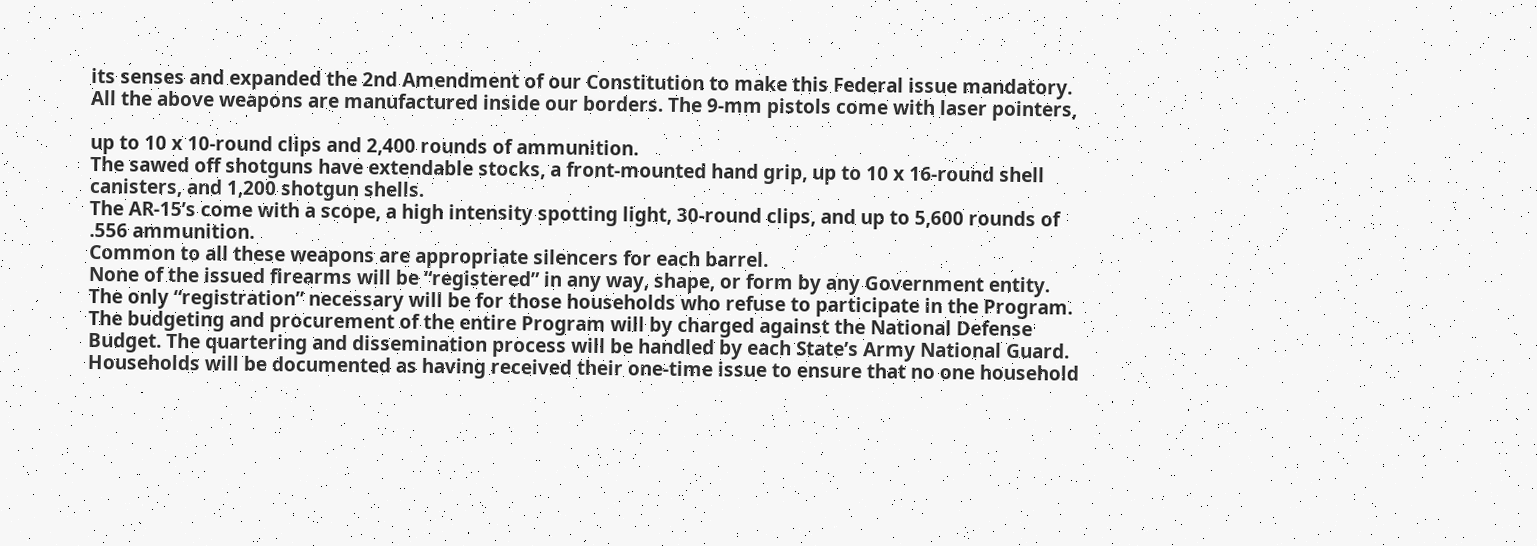its senses and expanded the 2nd Amendment of our Constitution to make this Federal issue mandatory.
All the above weapons are manufactured inside our borders. The 9-mm pistols come with laser pointers,

up to 10 x 10-round clips and 2,400 rounds of ammunition.
The sawed off shotguns have extendable stocks, a front-mounted hand grip, up to 10 x 16-round shell canisters, and 1,200 shotgun shells.
The AR-15’s come with a scope, a high intensity spotting light, 30-round clips, and up to 5,600 rounds of .556 ammunition.
Common to all these weapons are appropriate silencers for each barrel.
None of the issued firearms will be “registered” in any way, shape, or form by any Government entity.
The only “registration” necessary will be for those households who refuse to participate in the Program.
The budgeting and procurement of the entire Program will by charged against the National Defense Budget. The quartering and dissemination process will be handled by each State’s Army National Guard.
Households will be documented as having received their one-time issue to ensure that no one household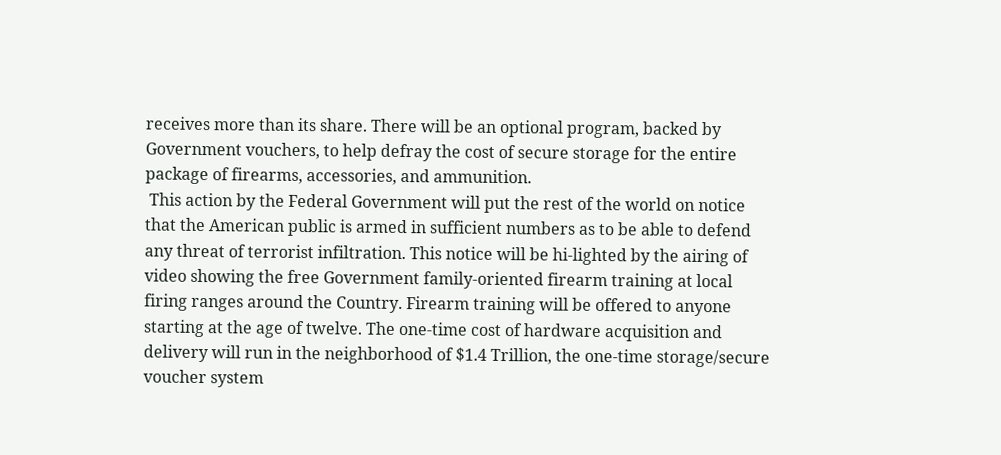receives more than its share. There will be an optional program, backed by Government vouchers, to help defray the cost of secure storage for the entire package of firearms, accessories, and ammunition.
 This action by the Federal Government will put the rest of the world on notice that the American public is armed in sufficient numbers as to be able to defend any threat of terrorist infiltration. This notice will be hi-lighted by the airing of video showing the free Government family-oriented firearm training at local firing ranges around the Country. Firearm training will be offered to anyone starting at the age of twelve. The one-time cost of hardware acquisition and delivery will run in the neighborhood of $1.4 Trillion, the one-time storage/secure voucher system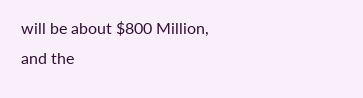will be about $800 Million, and the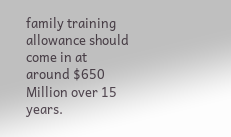family training allowance should come in at around $650 Million over 15 years.